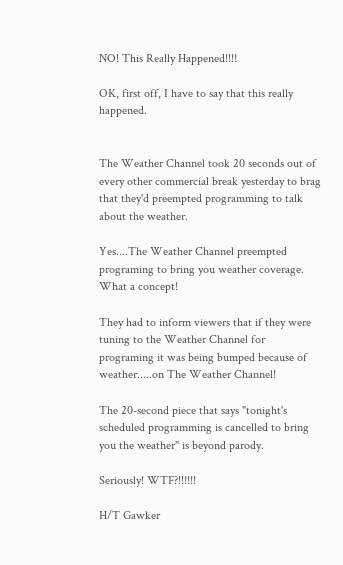NO! This Really Happened!!!!

OK, first off, I have to say that this really happened.


The Weather Channel took 20 seconds out of every other commercial break yesterday to brag that they'd preempted programming to talk about the weather.

Yes....The Weather Channel preempted programing to bring you weather coverage. What a concept!

They had to inform viewers that if they were tuning to the Weather Channel for programing it was being bumped because of weather.....on The Weather Channel!

The 20-second piece that says "tonight's scheduled programming is cancelled to bring you the weather" is beyond parody.

Seriously! WTF?!!!!!!

H/T Gawker